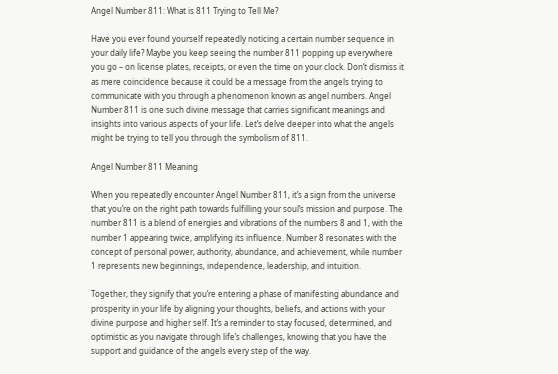Angel Number 811: What is 811 Trying to Tell Me?

Have you ever found yourself repeatedly noticing a certain number sequence in your daily life? Maybe you keep seeing the number 811 popping up everywhere you go – on license plates, receipts, or even the time on your clock. Don’t dismiss it as mere coincidence because it could be a message from the angels trying to communicate with you through a phenomenon known as angel numbers. Angel Number 811 is one such divine message that carries significant meanings and insights into various aspects of your life. Let’s delve deeper into what the angels might be trying to tell you through the symbolism of 811.

Angel Number 811 Meaning

When you repeatedly encounter Angel Number 811, it’s a sign from the universe that you’re on the right path towards fulfilling your soul’s mission and purpose. The number 811 is a blend of energies and vibrations of the numbers 8 and 1, with the number 1 appearing twice, amplifying its influence. Number 8 resonates with the concept of personal power, authority, abundance, and achievement, while number 1 represents new beginnings, independence, leadership, and intuition.

Together, they signify that you’re entering a phase of manifesting abundance and prosperity in your life by aligning your thoughts, beliefs, and actions with your divine purpose and higher self. It’s a reminder to stay focused, determined, and optimistic as you navigate through life’s challenges, knowing that you have the support and guidance of the angels every step of the way.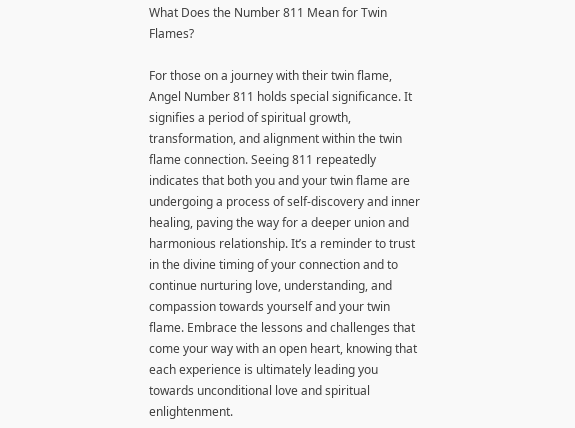What Does the Number 811 Mean for Twin Flames?

For those on a journey with their twin flame, Angel Number 811 holds special significance. It signifies a period of spiritual growth, transformation, and alignment within the twin flame connection. Seeing 811 repeatedly indicates that both you and your twin flame are undergoing a process of self-discovery and inner healing, paving the way for a deeper union and harmonious relationship. It’s a reminder to trust in the divine timing of your connection and to continue nurturing love, understanding, and compassion towards yourself and your twin flame. Embrace the lessons and challenges that come your way with an open heart, knowing that each experience is ultimately leading you towards unconditional love and spiritual enlightenment.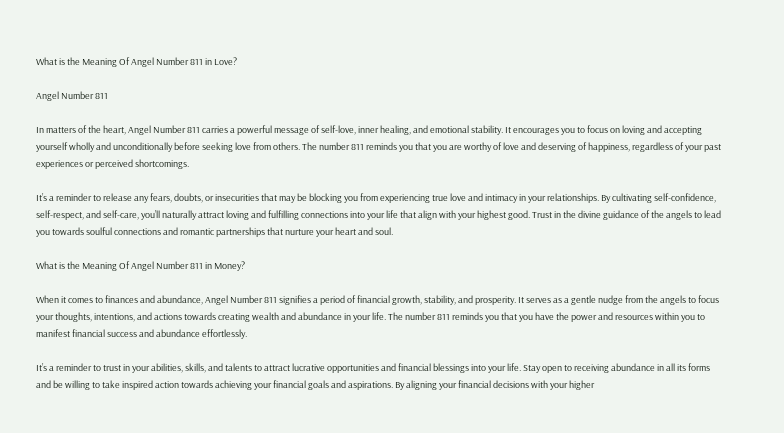What is the Meaning Of Angel Number 811 in Love?

Angel Number 811

In matters of the heart, Angel Number 811 carries a powerful message of self-love, inner healing, and emotional stability. It encourages you to focus on loving and accepting yourself wholly and unconditionally before seeking love from others. The number 811 reminds you that you are worthy of love and deserving of happiness, regardless of your past experiences or perceived shortcomings.

It’s a reminder to release any fears, doubts, or insecurities that may be blocking you from experiencing true love and intimacy in your relationships. By cultivating self-confidence, self-respect, and self-care, you’ll naturally attract loving and fulfilling connections into your life that align with your highest good. Trust in the divine guidance of the angels to lead you towards soulful connections and romantic partnerships that nurture your heart and soul.

What is the Meaning Of Angel Number 811 in Money?

When it comes to finances and abundance, Angel Number 811 signifies a period of financial growth, stability, and prosperity. It serves as a gentle nudge from the angels to focus your thoughts, intentions, and actions towards creating wealth and abundance in your life. The number 811 reminds you that you have the power and resources within you to manifest financial success and abundance effortlessly.

It’s a reminder to trust in your abilities, skills, and talents to attract lucrative opportunities and financial blessings into your life. Stay open to receiving abundance in all its forms and be willing to take inspired action towards achieving your financial goals and aspirations. By aligning your financial decisions with your higher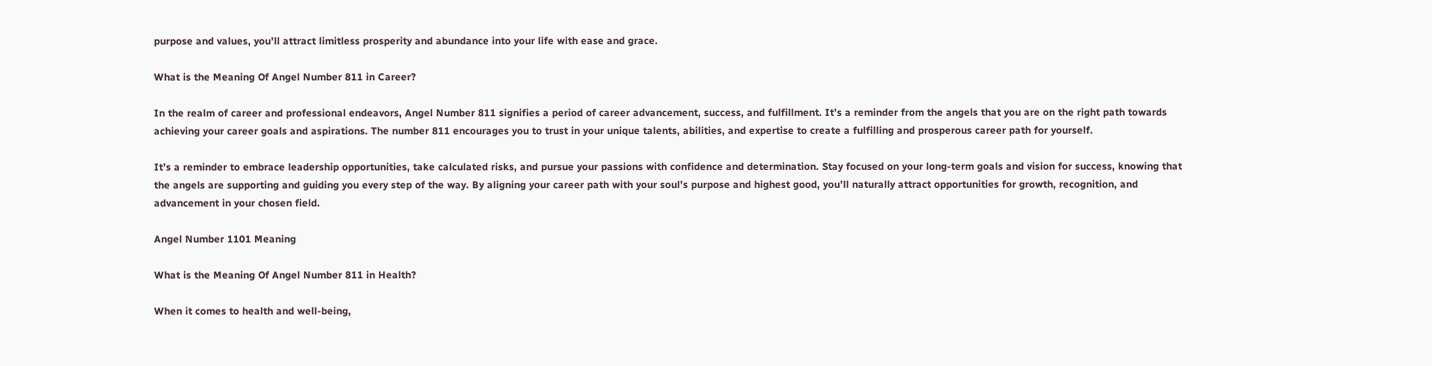purpose and values, you’ll attract limitless prosperity and abundance into your life with ease and grace.

What is the Meaning Of Angel Number 811 in Career?

In the realm of career and professional endeavors, Angel Number 811 signifies a period of career advancement, success, and fulfillment. It’s a reminder from the angels that you are on the right path towards achieving your career goals and aspirations. The number 811 encourages you to trust in your unique talents, abilities, and expertise to create a fulfilling and prosperous career path for yourself.

It’s a reminder to embrace leadership opportunities, take calculated risks, and pursue your passions with confidence and determination. Stay focused on your long-term goals and vision for success, knowing that the angels are supporting and guiding you every step of the way. By aligning your career path with your soul’s purpose and highest good, you’ll naturally attract opportunities for growth, recognition, and advancement in your chosen field.

Angel Number 1101 Meaning

What is the Meaning Of Angel Number 811 in Health?

When it comes to health and well-being,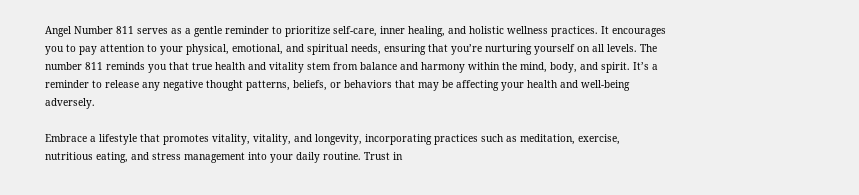Angel Number 811 serves as a gentle reminder to prioritize self-care, inner healing, and holistic wellness practices. It encourages you to pay attention to your physical, emotional, and spiritual needs, ensuring that you’re nurturing yourself on all levels. The number 811 reminds you that true health and vitality stem from balance and harmony within the mind, body, and spirit. It’s a reminder to release any negative thought patterns, beliefs, or behaviors that may be affecting your health and well-being adversely.

Embrace a lifestyle that promotes vitality, vitality, and longevity, incorporating practices such as meditation, exercise, nutritious eating, and stress management into your daily routine. Trust in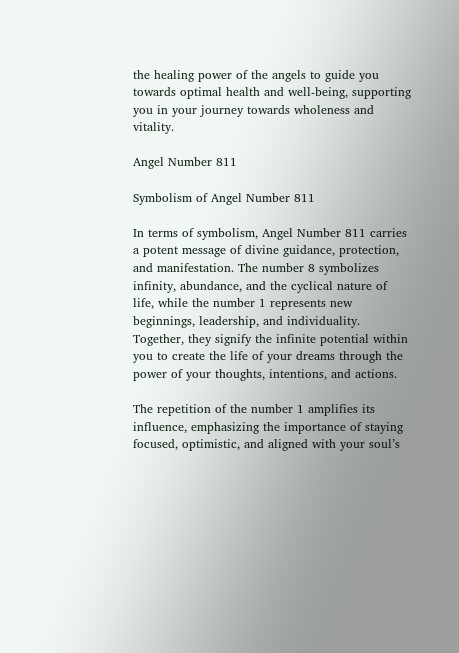the healing power of the angels to guide you towards optimal health and well-being, supporting you in your journey towards wholeness and vitality.

Angel Number 811

Symbolism of Angel Number 811

In terms of symbolism, Angel Number 811 carries a potent message of divine guidance, protection, and manifestation. The number 8 symbolizes infinity, abundance, and the cyclical nature of life, while the number 1 represents new beginnings, leadership, and individuality. Together, they signify the infinite potential within you to create the life of your dreams through the power of your thoughts, intentions, and actions.

The repetition of the number 1 amplifies its influence, emphasizing the importance of staying focused, optimistic, and aligned with your soul’s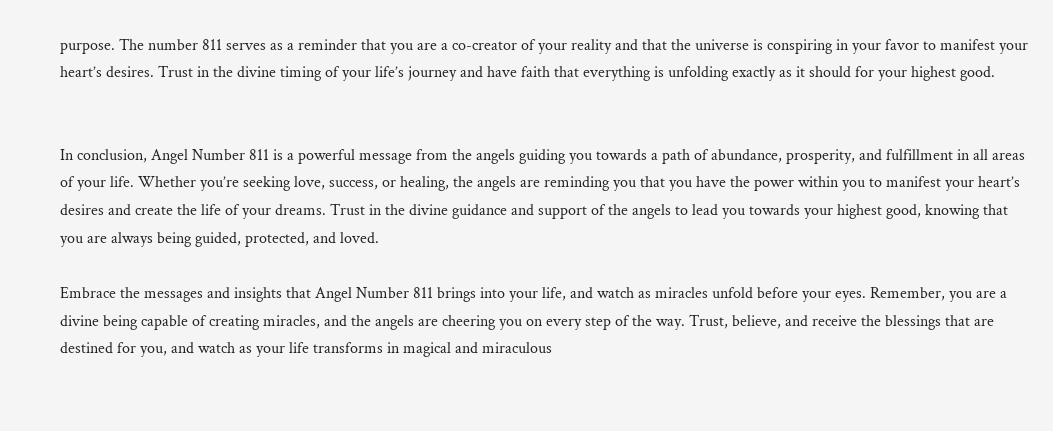purpose. The number 811 serves as a reminder that you are a co-creator of your reality and that the universe is conspiring in your favor to manifest your heart’s desires. Trust in the divine timing of your life’s journey and have faith that everything is unfolding exactly as it should for your highest good.


In conclusion, Angel Number 811 is a powerful message from the angels guiding you towards a path of abundance, prosperity, and fulfillment in all areas of your life. Whether you’re seeking love, success, or healing, the angels are reminding you that you have the power within you to manifest your heart’s desires and create the life of your dreams. Trust in the divine guidance and support of the angels to lead you towards your highest good, knowing that you are always being guided, protected, and loved.

Embrace the messages and insights that Angel Number 811 brings into your life, and watch as miracles unfold before your eyes. Remember, you are a divine being capable of creating miracles, and the angels are cheering you on every step of the way. Trust, believe, and receive the blessings that are destined for you, and watch as your life transforms in magical and miraculous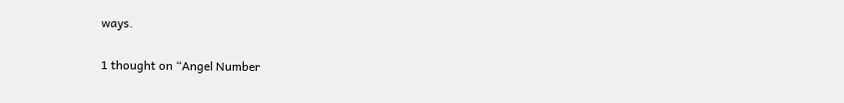ways.

1 thought on “Angel Number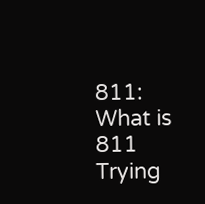811: What is 811 Trying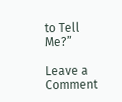to Tell Me?”

Leave a Comment